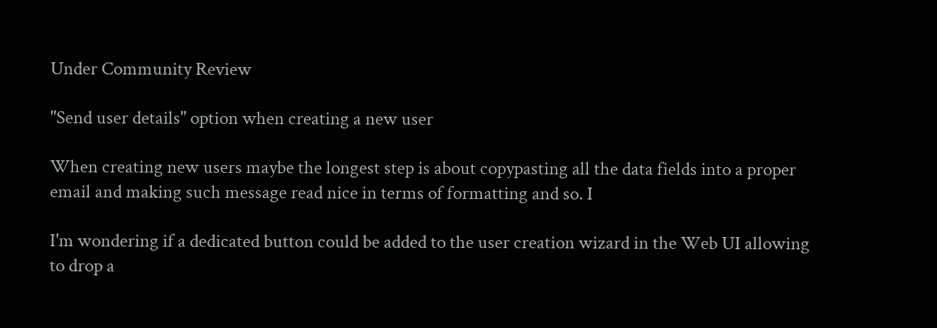Under Community Review

"Send user details" option when creating a new user

When creating new users maybe the longest step is about copypasting all the data fields into a proper email and making such message read nice in terms of formatting and so. I

I'm wondering if a dedicated button could be added to the user creation wizard in the Web UI allowing to drop a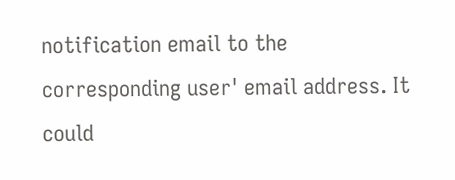notification email to the corresponding user' email address. It could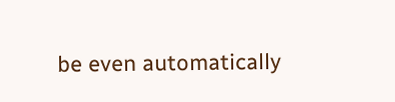be even automatically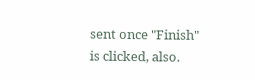sent once "Finish" is clicked, also.